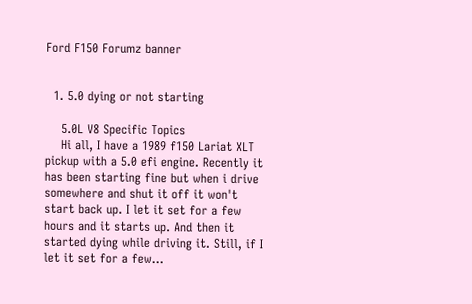Ford F150 Forumz banner


  1. 5.0 dying or not starting

    5.0L V8 Specific Topics
    Hi all, I have a 1989 f150 Lariat XLT pickup with a 5.0 efi engine. Recently it has been starting fine but when i drive somewhere and shut it off it won't start back up. I let it set for a few hours and it starts up. And then it started dying while driving it. Still, if I let it set for a few...